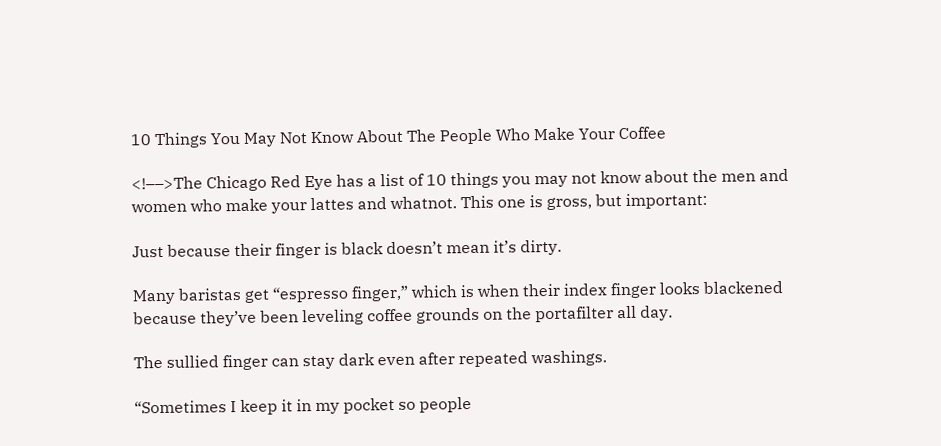10 Things You May Not Know About The People Who Make Your Coffee

<!––>The Chicago Red Eye has a list of 10 things you may not know about the men and women who make your lattes and whatnot. This one is gross, but important:

Just because their finger is black doesn’t mean it’s dirty.

Many baristas get “espresso finger,” which is when their index finger looks blackened because they’ve been leveling coffee grounds on the portafilter all day.

The sullied finger can stay dark even after repeated washings.

“Sometimes I keep it in my pocket so people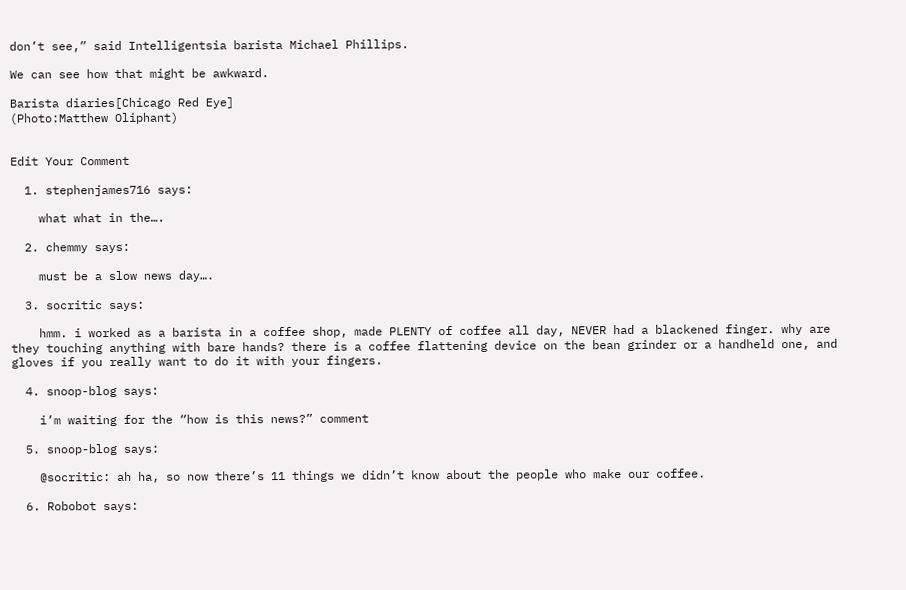don’t see,” said Intelligentsia barista Michael Phillips.

We can see how that might be awkward.

Barista diaries[Chicago Red Eye]
(Photo:Matthew Oliphant)


Edit Your Comment

  1. stephenjames716 says:

    what what in the….

  2. chemmy says:

    must be a slow news day….

  3. socritic says:

    hmm. i worked as a barista in a coffee shop, made PLENTY of coffee all day, NEVER had a blackened finger. why are they touching anything with bare hands? there is a coffee flattening device on the bean grinder or a handheld one, and gloves if you really want to do it with your fingers.

  4. snoop-blog says:

    i’m waiting for the “how is this news?” comment

  5. snoop-blog says:

    @socritic: ah ha, so now there’s 11 things we didn’t know about the people who make our coffee.

  6. Robobot says: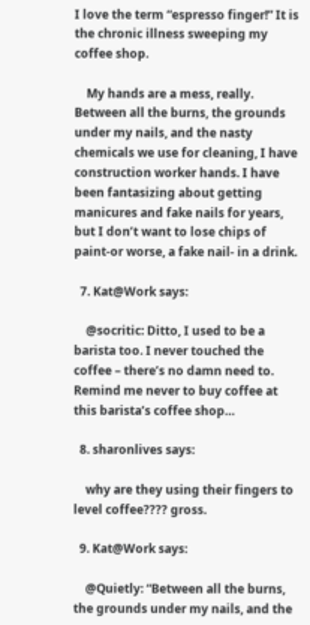I love the term “espresso finger!” It is the chronic illness sweeping my coffee shop.

    My hands are a mess, really. Between all the burns, the grounds under my nails, and the nasty chemicals we use for cleaning, I have construction worker hands. I have been fantasizing about getting manicures and fake nails for years, but I don’t want to lose chips of paint-or worse, a fake nail- in a drink.

  7. Kat@Work says:

    @socritic: Ditto, I used to be a barista too. I never touched the coffee – there’s no damn need to. Remind me never to buy coffee at this barista’s coffee shop…

  8. sharonlives says:

    why are they using their fingers to level coffee???? gross.

  9. Kat@Work says:

    @Quietly: “Between all the burns, the grounds under my nails, and the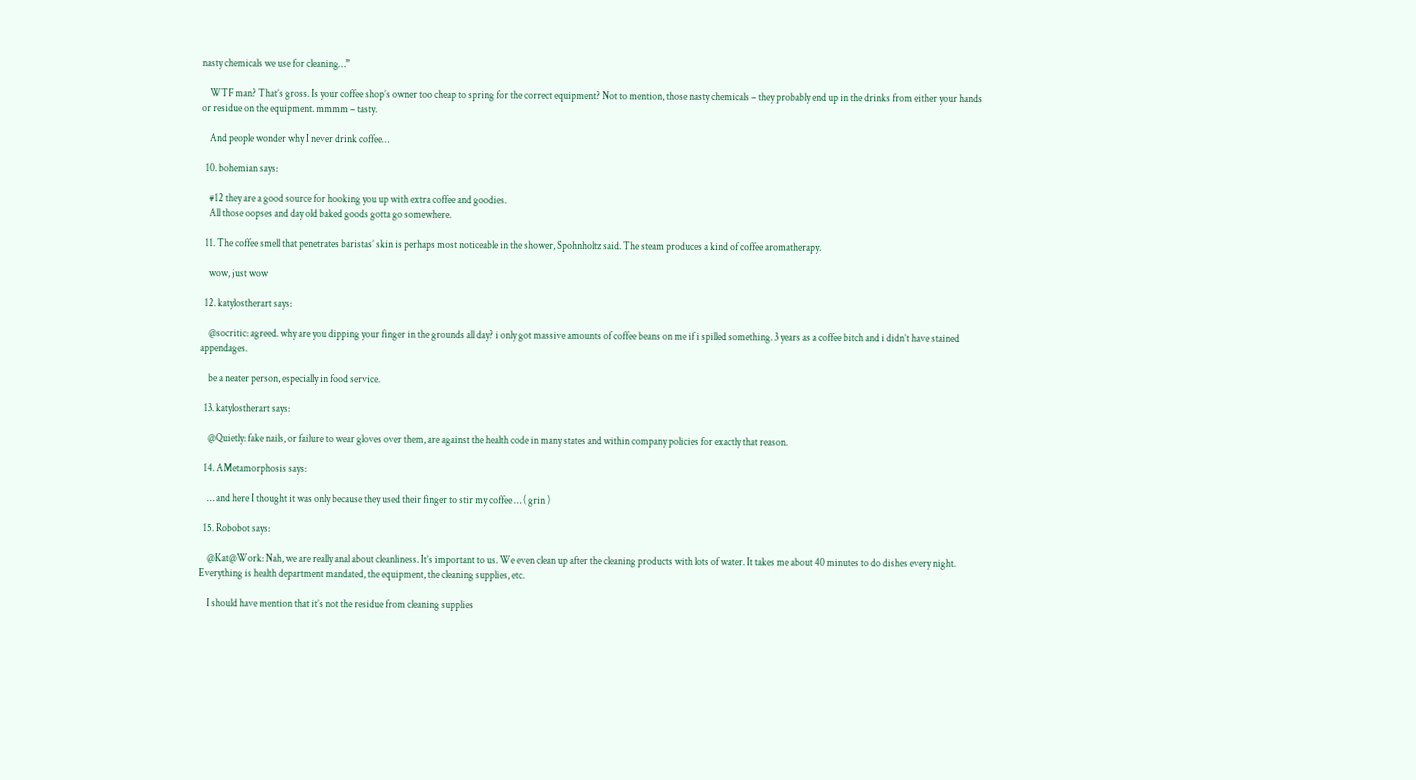nasty chemicals we use for cleaning…”

    WTF man? That’s gross. Is your coffee shop’s owner too cheap to spring for the correct equipment? Not to mention, those nasty chemicals – they probably end up in the drinks from either your hands or residue on the equipment. mmmm – tasty.

    And people wonder why I never drink coffee…

  10. bohemian says:

    #12 they are a good source for hooking you up with extra coffee and goodies.
    All those oopses and day old baked goods gotta go somewhere.

  11. The coffee smell that penetrates baristas’ skin is perhaps most noticeable in the shower, Spohnholtz said. The steam produces a kind of coffee aromatherapy.

    wow, just wow

  12. katylostherart says:

    @socritic: agreed. why are you dipping your finger in the grounds all day? i only got massive amounts of coffee beans on me if i spilled something. 3 years as a coffee bitch and i didn’t have stained appendages.

    be a neater person, especially in food service.

  13. katylostherart says:

    @Quietly: fake nails, or failure to wear gloves over them, are against the health code in many states and within company policies for exactly that reason.

  14. AMetamorphosis says:

    … and here I thought it was only because they used their finger to stir my coffee … ( grin )

  15. Robobot says:

    @Kat@Work: Nah, we are really anal about cleanliness. It’s important to us. We even clean up after the cleaning products with lots of water. It takes me about 40 minutes to do dishes every night. Everything is health department mandated, the equipment, the cleaning supplies, etc.

    I should have mention that it’s not the residue from cleaning supplies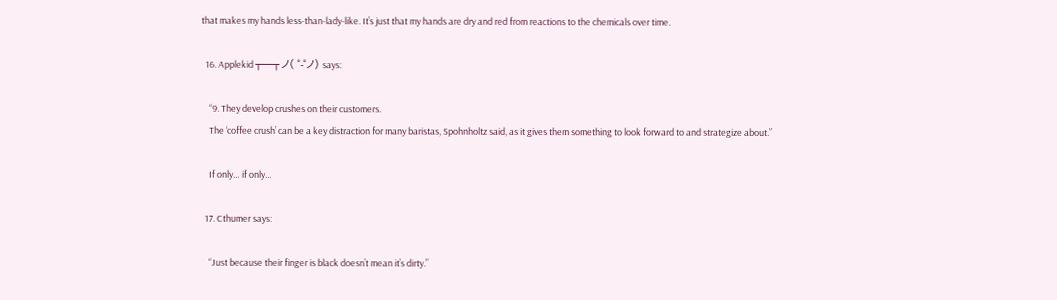that makes my hands less-than-lady-like. It’s just that my hands are dry and red from reactions to the chemicals over time.

  16. Applekid ┬──┬ ノ( ゜-゜ノ) says:

    “9. They develop crushes on their customers.
    The ‘coffee crush’ can be a key distraction for many baristas, Spohnholtz said, as it gives them something to look forward to and strategize about.”

    If only… if only…

  17. Cthumer says:

    “Just because their finger is black doesn’t mean it’s dirty.”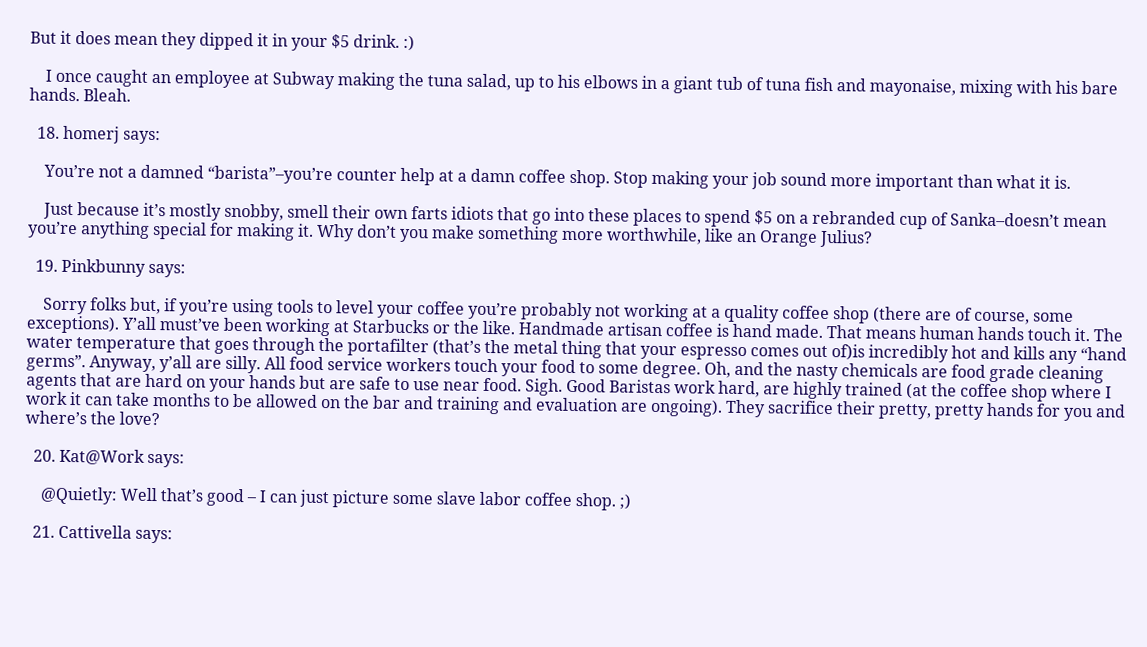But it does mean they dipped it in your $5 drink. :)

    I once caught an employee at Subway making the tuna salad, up to his elbows in a giant tub of tuna fish and mayonaise, mixing with his bare hands. Bleah.

  18. homerj says:

    You’re not a damned “barista”–you’re counter help at a damn coffee shop. Stop making your job sound more important than what it is.

    Just because it’s mostly snobby, smell their own farts idiots that go into these places to spend $5 on a rebranded cup of Sanka–doesn’t mean you’re anything special for making it. Why don’t you make something more worthwhile, like an Orange Julius?

  19. Pinkbunny says:

    Sorry folks but, if you’re using tools to level your coffee you’re probably not working at a quality coffee shop (there are of course, some exceptions). Y’all must’ve been working at Starbucks or the like. Handmade artisan coffee is hand made. That means human hands touch it. The water temperature that goes through the portafilter (that’s the metal thing that your espresso comes out of)is incredibly hot and kills any “hand germs”. Anyway, y’all are silly. All food service workers touch your food to some degree. Oh, and the nasty chemicals are food grade cleaning agents that are hard on your hands but are safe to use near food. Sigh. Good Baristas work hard, are highly trained (at the coffee shop where I work it can take months to be allowed on the bar and training and evaluation are ongoing). They sacrifice their pretty, pretty hands for you and where’s the love?

  20. Kat@Work says:

    @Quietly: Well that’s good – I can just picture some slave labor coffee shop. ;)

  21. Cattivella says: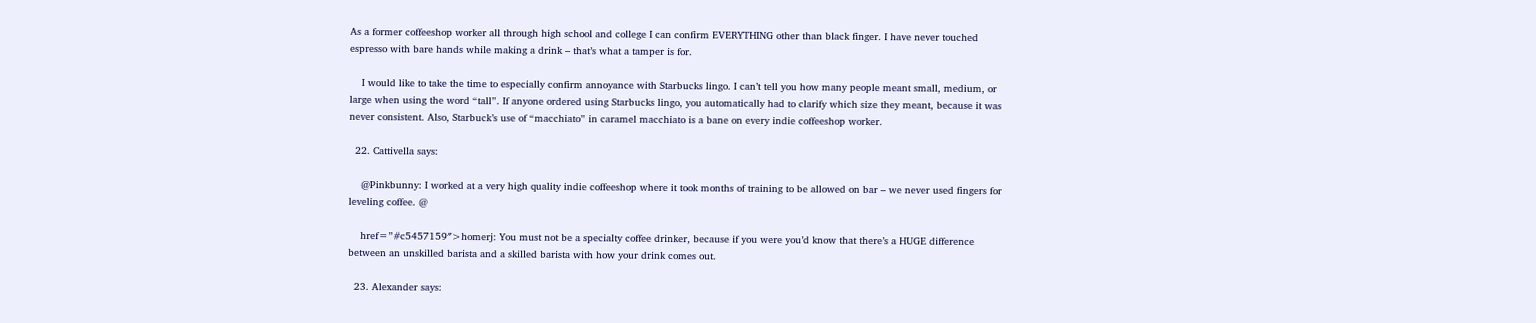As a former coffeeshop worker all through high school and college I can confirm EVERYTHING other than black finger. I have never touched espresso with bare hands while making a drink – that’s what a tamper is for.

    I would like to take the time to especially confirm annoyance with Starbucks lingo. I can’t tell you how many people meant small, medium, or large when using the word “tall”. If anyone ordered using Starbucks lingo, you automatically had to clarify which size they meant, because it was never consistent. Also, Starbuck’s use of “macchiato” in caramel macchiato is a bane on every indie coffeeshop worker.

  22. Cattivella says:

    @Pinkbunny: I worked at a very high quality indie coffeeshop where it took months of training to be allowed on bar – we never used fingers for leveling coffee. @

    href=”#c5457159″>homerj: You must not be a specialty coffee drinker, because if you were you’d know that there’s a HUGE difference between an unskilled barista and a skilled barista with how your drink comes out.

  23. Alexander says: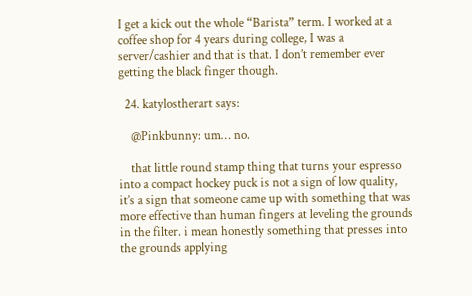I get a kick out the whole “Barista” term. I worked at a coffee shop for 4 years during college, I was a server/cashier and that is that. I don’t remember ever getting the black finger though.

  24. katylostherart says:

    @Pinkbunny: um… no.

    that little round stamp thing that turns your espresso into a compact hockey puck is not a sign of low quality, it’s a sign that someone came up with something that was more effective than human fingers at leveling the grounds in the filter. i mean honestly something that presses into the grounds applying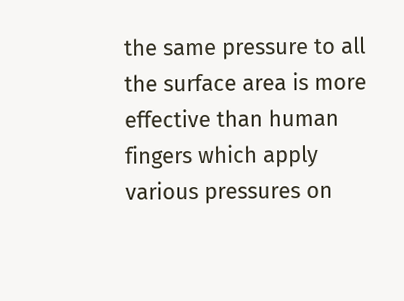the same pressure to all the surface area is more effective than human fingers which apply various pressures on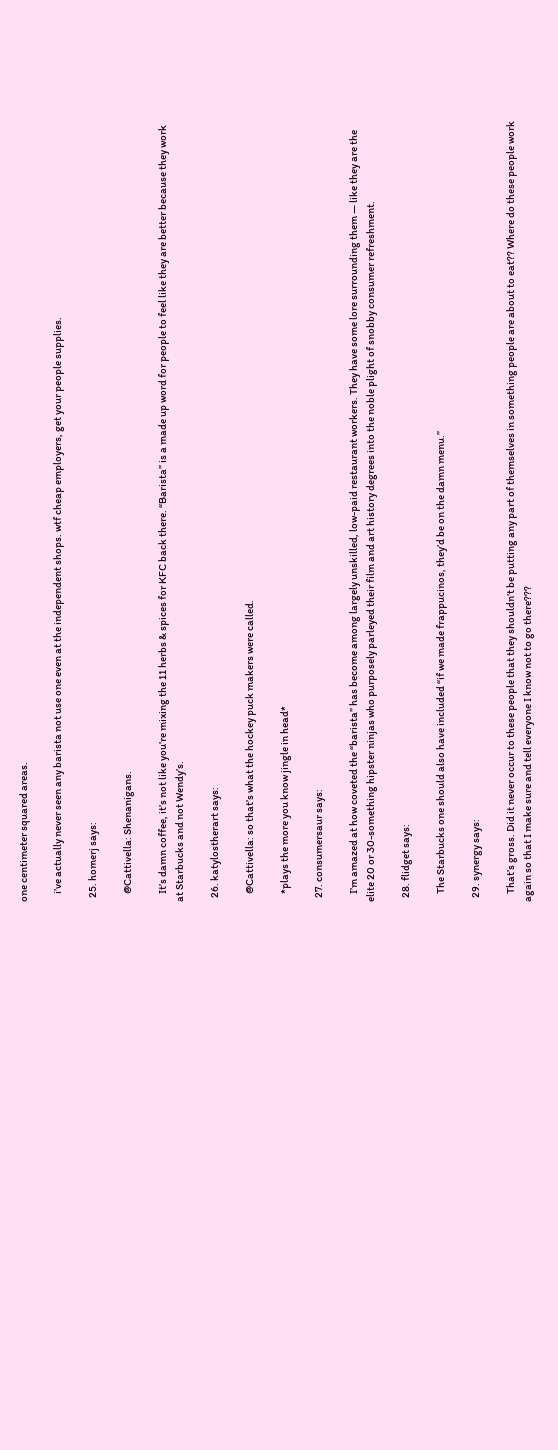one centimeter squared areas.

    i’ve actually never seen any barista not use one even at the independent shops. wtf cheap employers, get your people supplies.

  25. homerj says:

    @Cattivella: Shenanigans.

    It’s damn coffee, it’s not like you’re mixing the 11 herbs & spices for KFC back there. “Barista” is a made up word for people to feel like they are better because they work at Starbucks and not Wendy’s.

  26. katylostherart says:

    @Cattivella: so that’s what the hockey puck makers were called.

    *plays the more you know jingle in head*

  27. consumersaur says:

    I’m amazed at how coveted the “barista” has become among largely unskilled, low-paid restaurant workers. They have some lore surrounding them — like they are the elite 20 or 30-something hipster ninjas who purposely parleyed their film and art history degrees into the noble plight of snobby consumer refreshment.

  28. flidget says:

    The Starbucks one should also have included “if we made frappucinos, they’d be on the damn menu.”

  29. synergy says:

    That’s gross. Did it never occur to these people that they shouldn’t be putting any part of themselves in something people are about to eat?? Where do these people work again so that I make sure and tell everyone I know not to go there???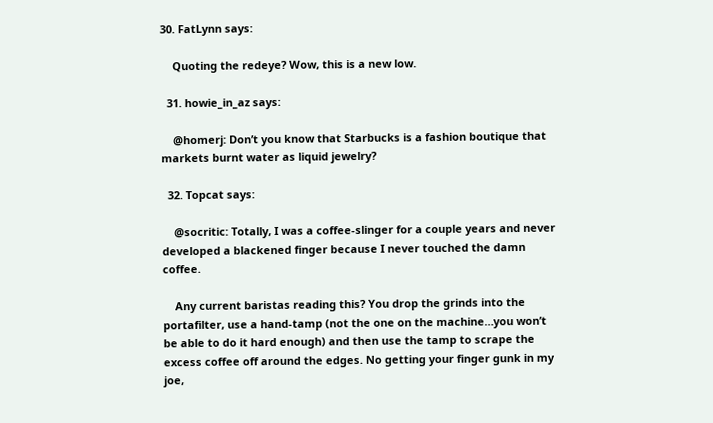30. FatLynn says:

    Quoting the redeye? Wow, this is a new low.

  31. howie_in_az says:

    @homerj: Don’t you know that Starbucks is a fashion boutique that markets burnt water as liquid jewelry?

  32. Topcat says:

    @socritic: Totally, I was a coffee-slinger for a couple years and never developed a blackened finger because I never touched the damn coffee.

    Any current baristas reading this? You drop the grinds into the portafilter, use a hand-tamp (not the one on the machine…you won’t be able to do it hard enough) and then use the tamp to scrape the excess coffee off around the edges. No getting your finger gunk in my joe,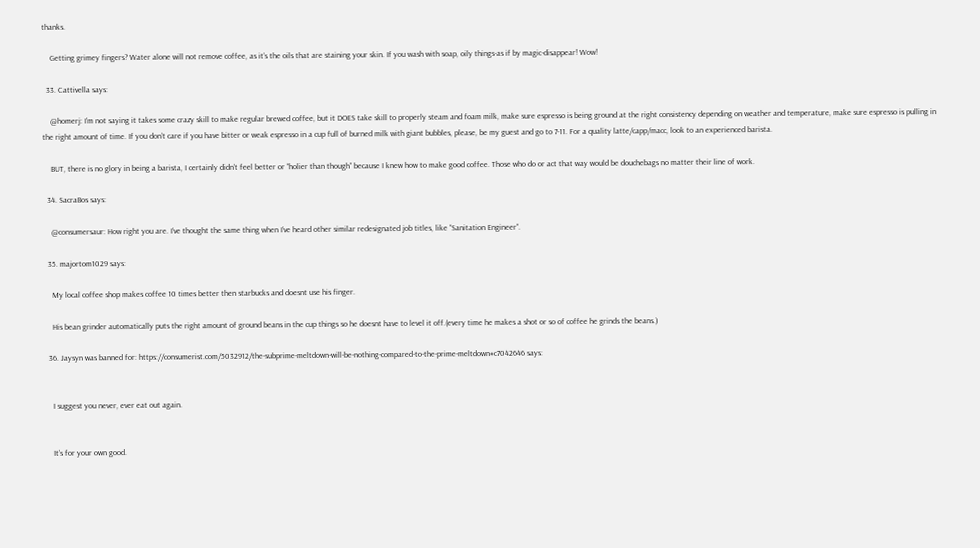thanks.

    Getting grimey fingers? Water alone will not remove coffee, as it’s the oils that are staining your skin. If you wash with soap, oily things-as if by magic-disappear! Wow!

  33. Cattivella says:

    @homerj: I’m not saying it takes some crazy skill to make regular brewed coffee, but it DOES take skill to properly steam and foam milk, make sure espresso is being ground at the right consistency depending on weather and temperature, make sure espresso is pulling in the right amount of time. If you don’t care if you have bitter or weak espresso in a cup full of burned milk with giant bubbles, please, be my guest and go to 7-11. For a quality latte/capp/macc, look to an experienced barista.

    BUT, there is no glory in being a barista, I certainly didn’t feel better or “holier than though” because I knew how to make good coffee. Those who do or act that way would be douchebags no matter their line of work.

  34. SacraBos says:

    @consumersaur: How right you are. I’ve thought the same thing when I’ve heard other similar redesignated job titles, like “Sanitation Engineer”.

  35. majortom1029 says:

    My local coffee shop makes coffee 10 times better then starbucks and doesnt use his finger.

    His bean grinder automatically puts the right amount of ground beans in the cup things so he doesnt have to level it off.(every time he makes a shot or so of coffee he grinds the beans.)

  36. Jaysyn was banned for: https://consumerist.com/5032912/the-subprime-meltdown-will-be-nothing-compared-to-the-prime-meltdown#c7042646 says:


    I suggest you never, ever eat out again.


    It’s for your own good.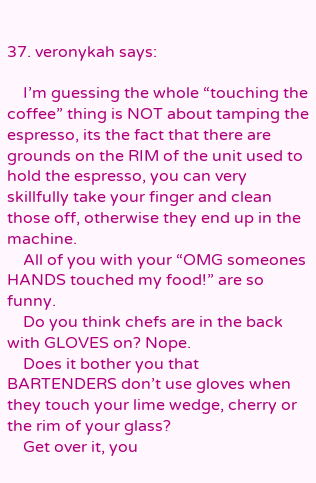37. veronykah says:

    I’m guessing the whole “touching the coffee” thing is NOT about tamping the espresso, its the fact that there are grounds on the RIM of the unit used to hold the espresso, you can very skillfully take your finger and clean those off, otherwise they end up in the machine.
    All of you with your “OMG someones HANDS touched my food!” are so funny.
    Do you think chefs are in the back with GLOVES on? Nope.
    Does it bother you that BARTENDERS don’t use gloves when they touch your lime wedge, cherry or the rim of your glass?
    Get over it, you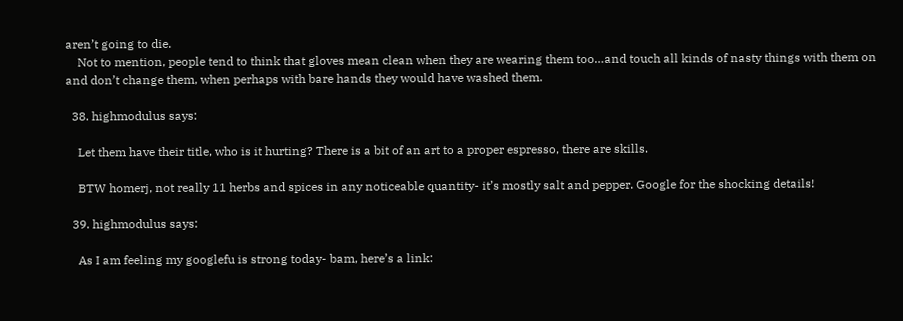aren’t going to die.
    Not to mention, people tend to think that gloves mean clean when they are wearing them too…and touch all kinds of nasty things with them on and don’t change them, when perhaps with bare hands they would have washed them.

  38. highmodulus says:

    Let them have their title, who is it hurting? There is a bit of an art to a proper espresso, there are skills.

    BTW homerj, not really 11 herbs and spices in any noticeable quantity- it’s mostly salt and pepper. Google for the shocking details!

  39. highmodulus says:

    As I am feeling my googlefu is strong today- bam, here’s a link: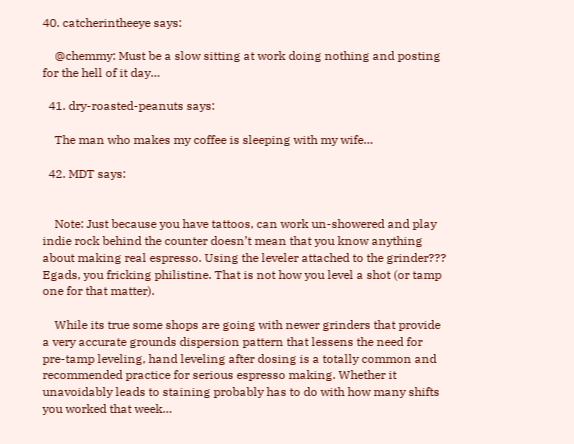40. catcherintheeye says:

    @chemmy: Must be a slow sitting at work doing nothing and posting for the hell of it day…

  41. dry-roasted-peanuts says:

    The man who makes my coffee is sleeping with my wife…

  42. MDT says:


    Note: Just because you have tattoos, can work un-showered and play indie rock behind the counter doesn’t mean that you know anything about making real espresso. Using the leveler attached to the grinder??? Egads, you fricking philistine. That is not how you level a shot (or tamp one for that matter).

    While its true some shops are going with newer grinders that provide a very accurate grounds dispersion pattern that lessens the need for pre-tamp leveling, hand leveling after dosing is a totally common and recommended practice for serious espresso making. Whether it unavoidably leads to staining probably has to do with how many shifts you worked that week…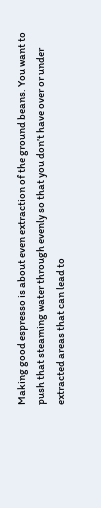Making good espresso is about even extraction of the ground beans. You want to push that steaming water through evenly so that you don’t have over or under extracted areas that can lead to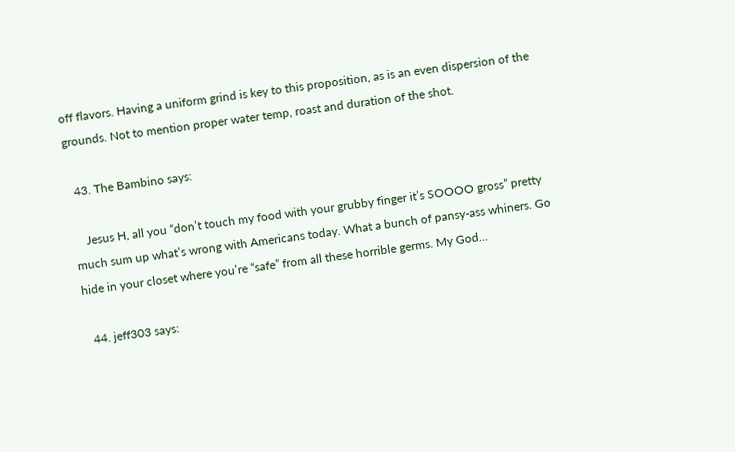off flavors. Having a uniform grind is key to this proposition, as is an even dispersion of the grounds. Not to mention proper water temp, roast and duration of the shot.

  43. The Bambino says:

    Jesus H, all you “don’t touch my food with your grubby finger it’s SOOOO gross” pretty much sum up what’s wrong with Americans today. What a bunch of pansy-ass whiners. Go hide in your closet where you’re “safe” from all these horrible germs. My God…

  44. jeff303 says: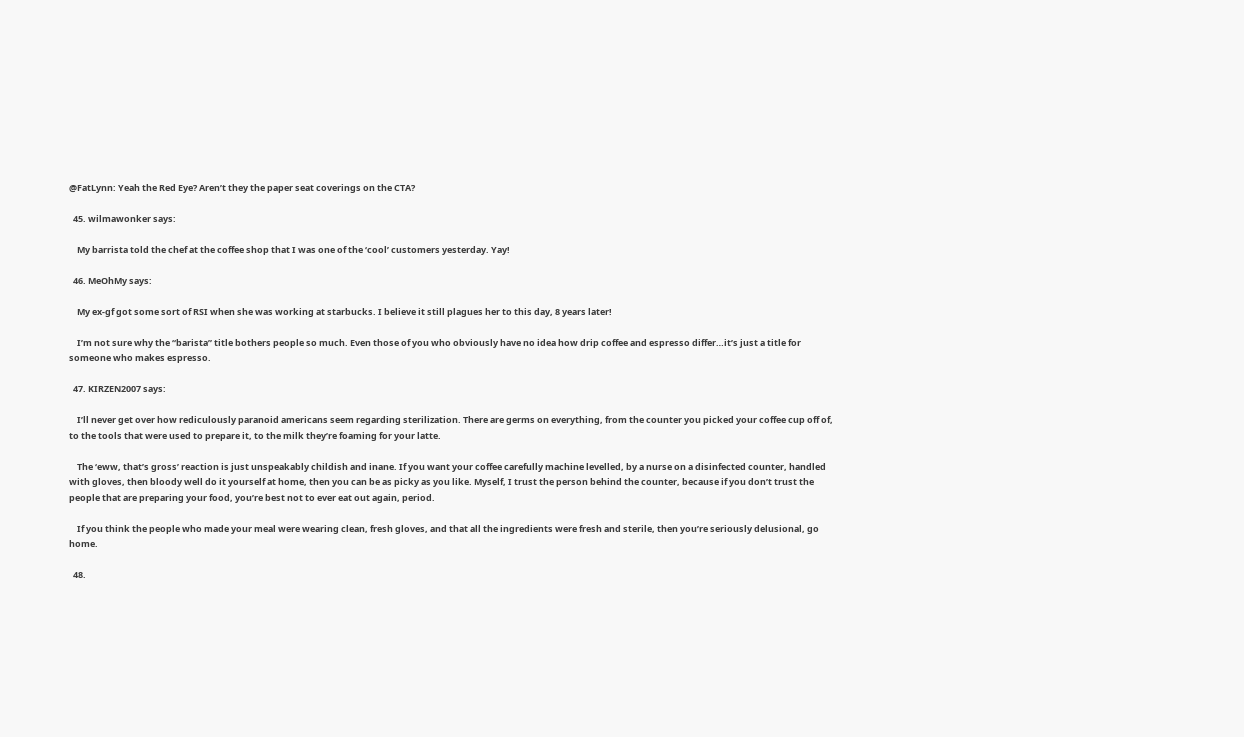@FatLynn: Yeah the Red Eye? Aren’t they the paper seat coverings on the CTA?

  45. wilmawonker says:

    My barrista told the chef at the coffee shop that I was one of the ‘cool’ customers yesterday. Yay!

  46. MeOhMy says:

    My ex-gf got some sort of RSI when she was working at starbucks. I believe it still plagues her to this day, 8 years later!

    I’m not sure why the “barista” title bothers people so much. Even those of you who obviously have no idea how drip coffee and espresso differ…it’s just a title for someone who makes espresso.

  47. KIRZEN2007 says:

    I’ll never get over how rediculously paranoid americans seem regarding sterilization. There are germs on everything, from the counter you picked your coffee cup off of, to the tools that were used to prepare it, to the milk they’re foaming for your latte.

    The ‘eww, that’s gross’ reaction is just unspeakably childish and inane. If you want your coffee carefully machine levelled, by a nurse on a disinfected counter, handled with gloves, then bloody well do it yourself at home, then you can be as picky as you like. Myself, I trust the person behind the counter, because if you don’t trust the people that are preparing your food, you’re best not to ever eat out again, period.

    If you think the people who made your meal were wearing clean, fresh gloves, and that all the ingredients were fresh and sterile, then you’re seriously delusional, go home.

  48.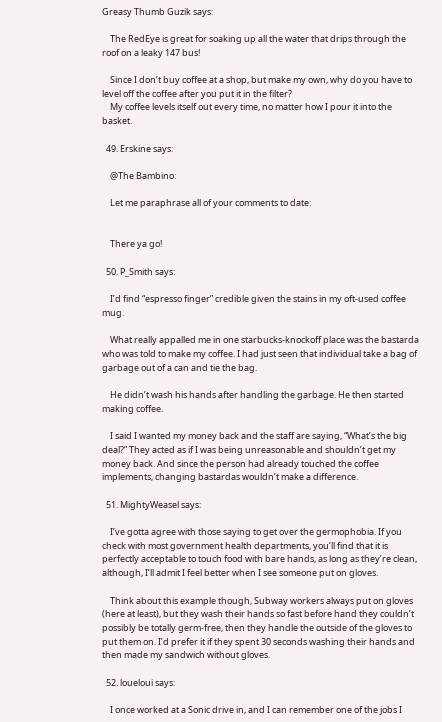Greasy Thumb Guzik says:

    The RedEye is great for soaking up all the water that drips through the roof on a leaky 147 bus!

    Since I don’t buy coffee at a shop, but make my own, why do you have to level off the coffee after you put it in the filter?
    My coffee levels itself out every time, no matter how I pour it into the basket.

  49. Erskine says:

    @The Bambino:

    Let me paraphrase all of your comments to date:


    There ya go!

  50. P_Smith says:

    I’d find “espresso finger” credible given the stains in my oft-used coffee mug.

    What really appalled me in one starbucks-knockoff place was the bastarda who was told to make my coffee. I had just seen that individual take a bag of garbage out of a can and tie the bag.

    He didn’t wash his hands after handling the garbage. He then started making coffee.

    I said I wanted my money back and the staff are saying, “What’s the big deal?” They acted as if I was being unreasonable and shouldn’t get my money back. And since the person had already touched the coffee implements, changing bastardas wouldn’t make a difference.

  51. MightyWeasel says:

    I’ve gotta agree with those saying to get over the germophobia. If you check with most government health departments, you’ll find that it is perfectly acceptable to touch food with bare hands, as long as they’re clean, although, I’ll admit I feel better when I see someone put on gloves.

    Think about this example though, Subway workers always put on gloves (here at least), but they wash their hands so fast before hand they couldn’t possibly be totally germ-free, then they handle the outside of the gloves to put them on. I’d prefer it if they spent 30 seconds washing their hands and then made my sandwich without gloves.

  52. loueloui says:

    I once worked at a Sonic drive in, and I can remember one of the jobs I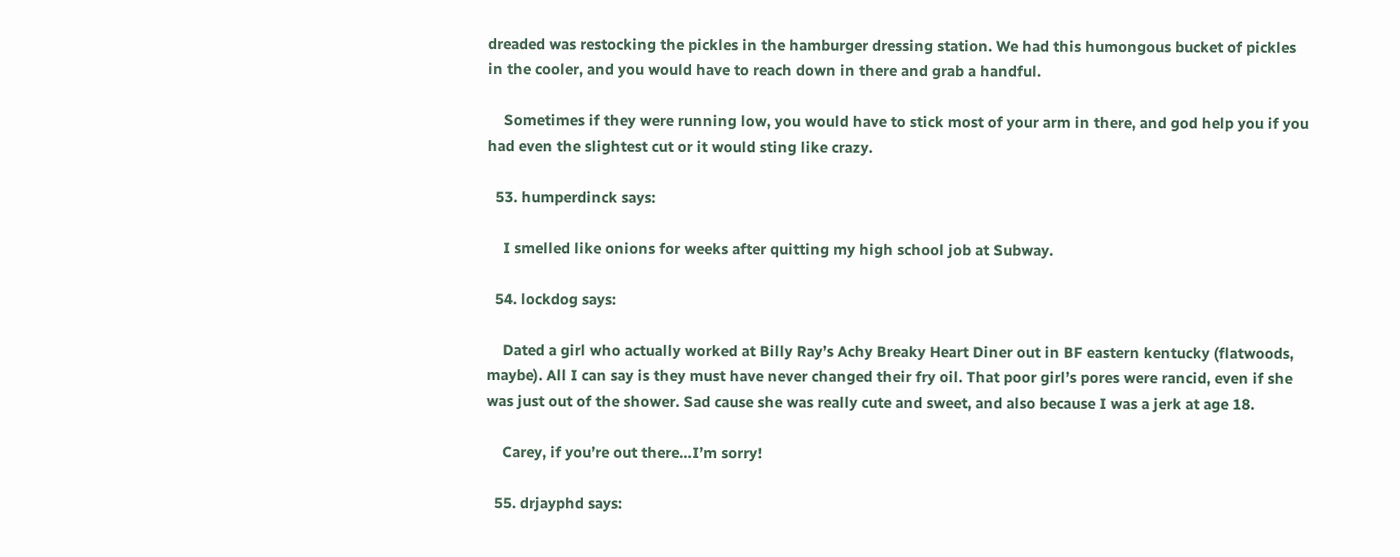dreaded was restocking the pickles in the hamburger dressing station. We had this humongous bucket of pickles in the cooler, and you would have to reach down in there and grab a handful.

    Sometimes if they were running low, you would have to stick most of your arm in there, and god help you if you had even the slightest cut or it would sting like crazy.

  53. humperdinck says:

    I smelled like onions for weeks after quitting my high school job at Subway.

  54. lockdog says:

    Dated a girl who actually worked at Billy Ray’s Achy Breaky Heart Diner out in BF eastern kentucky (flatwoods, maybe). All I can say is they must have never changed their fry oil. That poor girl’s pores were rancid, even if she was just out of the shower. Sad cause she was really cute and sweet, and also because I was a jerk at age 18.

    Carey, if you’re out there…I’m sorry!

  55. drjayphd says: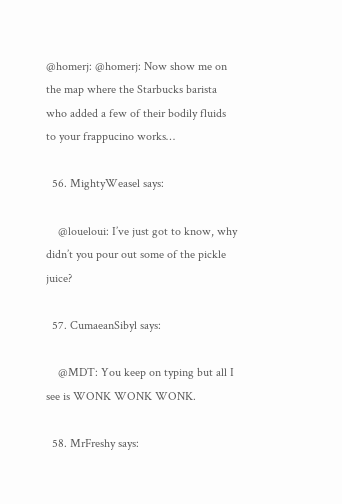@homerj: @homerj: Now show me on the map where the Starbucks barista who added a few of their bodily fluids to your frappucino works…

  56. MightyWeasel says:

    @loueloui: I’ve just got to know, why didn’t you pour out some of the pickle juice?

  57. CumaeanSibyl says:

    @MDT: You keep on typing but all I see is WONK WONK WONK.

  58. MrFreshy says: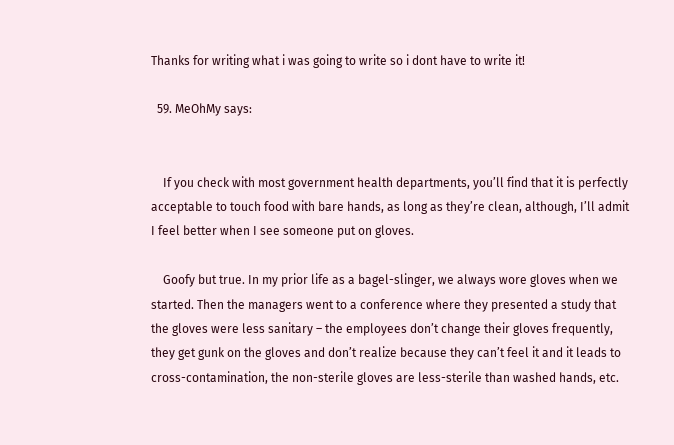Thanks for writing what i was going to write so i dont have to write it!

  59. MeOhMy says:


    If you check with most government health departments, you’ll find that it is perfectly acceptable to touch food with bare hands, as long as they’re clean, although, I’ll admit I feel better when I see someone put on gloves.

    Goofy but true. In my prior life as a bagel-slinger, we always wore gloves when we started. Then the managers went to a conference where they presented a study that the gloves were less sanitary – the employees don’t change their gloves frequently, they get gunk on the gloves and don’t realize because they can’t feel it and it leads to cross-contamination, the non-sterile gloves are less-sterile than washed hands, etc.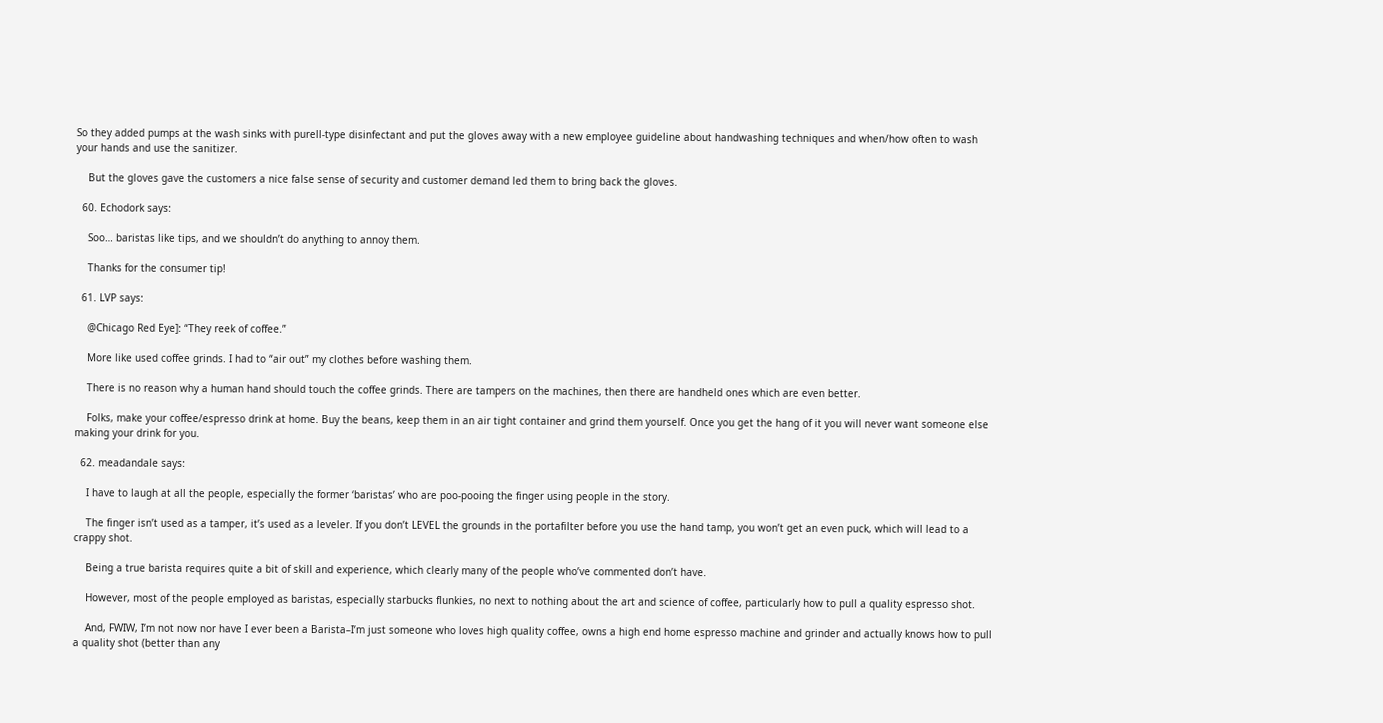So they added pumps at the wash sinks with purell-type disinfectant and put the gloves away with a new employee guideline about handwashing techniques and when/how often to wash your hands and use the sanitizer.

    But the gloves gave the customers a nice false sense of security and customer demand led them to bring back the gloves.

  60. Echodork says:

    Soo… baristas like tips, and we shouldn’t do anything to annoy them.

    Thanks for the consumer tip!

  61. LVP says:

    @Chicago Red Eye]: “They reek of coffee.”

    More like used coffee grinds. I had to “air out” my clothes before washing them.

    There is no reason why a human hand should touch the coffee grinds. There are tampers on the machines, then there are handheld ones which are even better.

    Folks, make your coffee/espresso drink at home. Buy the beans, keep them in an air tight container and grind them yourself. Once you get the hang of it you will never want someone else making your drink for you.

  62. meadandale says:

    I have to laugh at all the people, especially the former ‘baristas’ who are poo-pooing the finger using people in the story.

    The finger isn’t used as a tamper, it’s used as a leveler. If you don’t LEVEL the grounds in the portafilter before you use the hand tamp, you won’t get an even puck, which will lead to a crappy shot.

    Being a true barista requires quite a bit of skill and experience, which clearly many of the people who’ve commented don’t have.

    However, most of the people employed as baristas, especially starbucks flunkies, no next to nothing about the art and science of coffee, particularly how to pull a quality espresso shot.

    And, FWIW, I’m not now nor have I ever been a Barista–I’m just someone who loves high quality coffee, owns a high end home espresso machine and grinder and actually knows how to pull a quality shot (better than any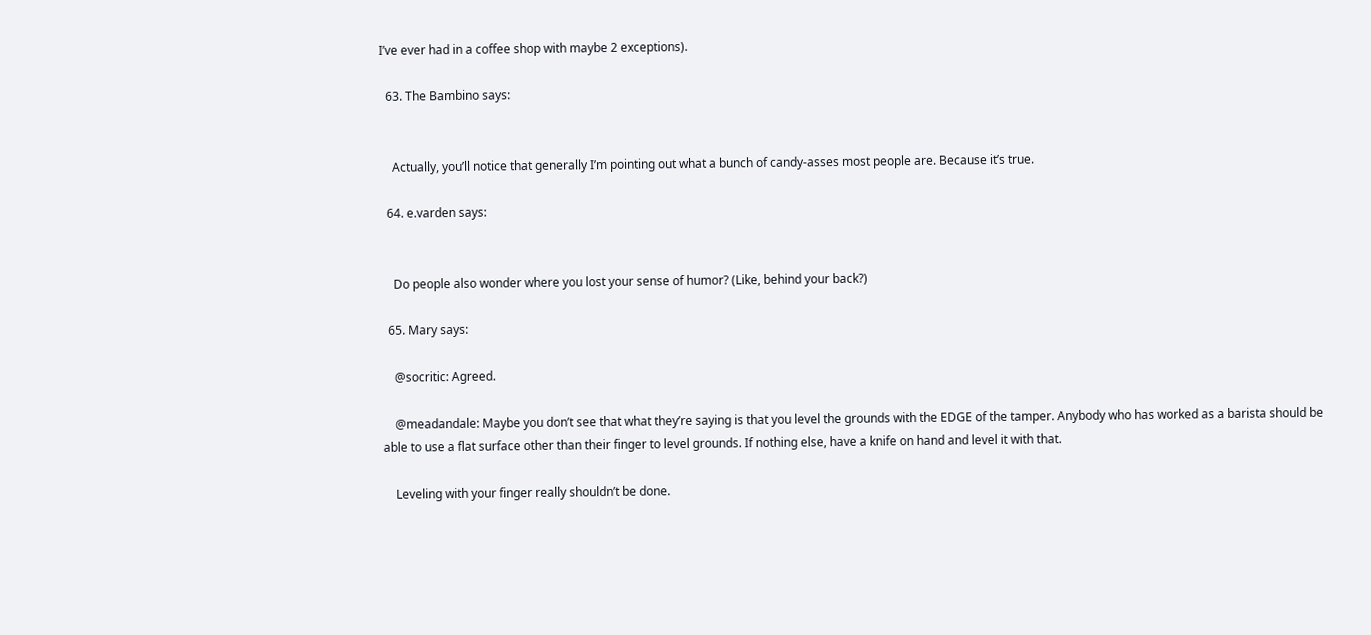I’ve ever had in a coffee shop with maybe 2 exceptions).

  63. The Bambino says:


    Actually, you’ll notice that generally I’m pointing out what a bunch of candy-asses most people are. Because it’s true.

  64. e.varden says:


    Do people also wonder where you lost your sense of humor? (Like, behind your back?)

  65. Mary says:

    @socritic: Agreed.

    @meadandale: Maybe you don’t see that what they’re saying is that you level the grounds with the EDGE of the tamper. Anybody who has worked as a barista should be able to use a flat surface other than their finger to level grounds. If nothing else, have a knife on hand and level it with that.

    Leveling with your finger really shouldn’t be done.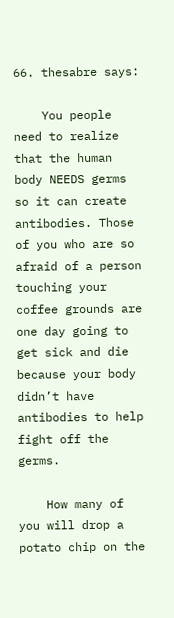66. thesabre says:

    You people need to realize that the human body NEEDS germs so it can create antibodies. Those of you who are so afraid of a person touching your coffee grounds are one day going to get sick and die because your body didn’t have antibodies to help fight off the germs.

    How many of you will drop a potato chip on the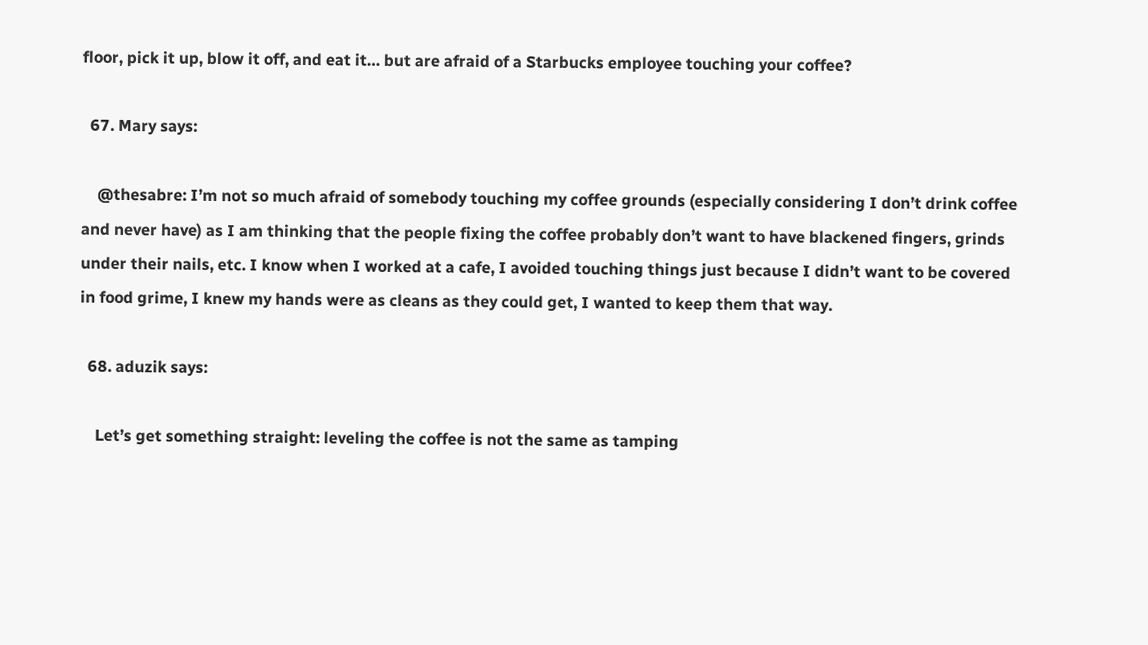floor, pick it up, blow it off, and eat it… but are afraid of a Starbucks employee touching your coffee?

  67. Mary says:

    @thesabre: I’m not so much afraid of somebody touching my coffee grounds (especially considering I don’t drink coffee and never have) as I am thinking that the people fixing the coffee probably don’t want to have blackened fingers, grinds under their nails, etc. I know when I worked at a cafe, I avoided touching things just because I didn’t want to be covered in food grime, I knew my hands were as cleans as they could get, I wanted to keep them that way.

  68. aduzik says:

    Let’s get something straight: leveling the coffee is not the same as tamping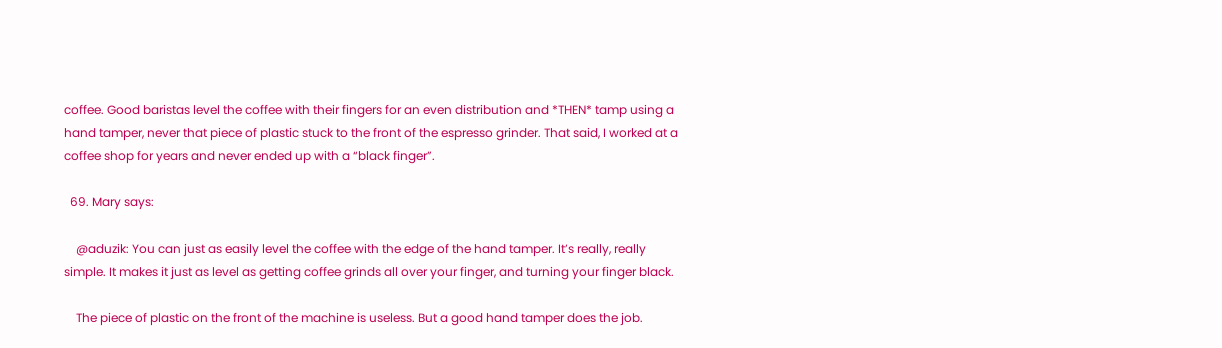coffee. Good baristas level the coffee with their fingers for an even distribution and *THEN* tamp using a hand tamper, never that piece of plastic stuck to the front of the espresso grinder. That said, I worked at a coffee shop for years and never ended up with a “black finger”.

  69. Mary says:

    @aduzik: You can just as easily level the coffee with the edge of the hand tamper. It’s really, really simple. It makes it just as level as getting coffee grinds all over your finger, and turning your finger black.

    The piece of plastic on the front of the machine is useless. But a good hand tamper does the job.